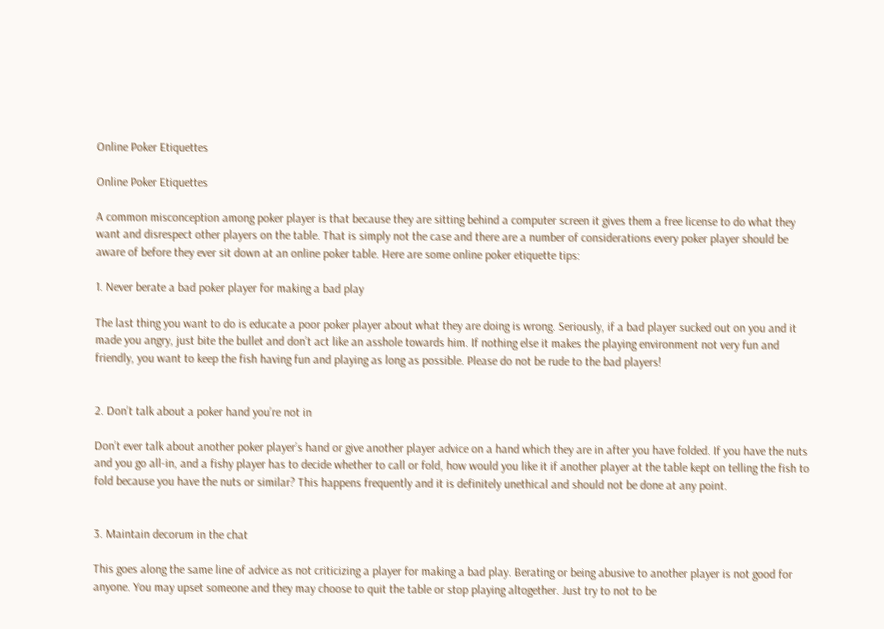Online Poker Etiquettes

Online Poker Etiquettes

A common misconception among poker player is that because they are sitting behind a computer screen it gives them a free license to do what they want and disrespect other players on the table. That is simply not the case and there are a number of considerations every poker player should be aware of before they ever sit down at an online poker table. Here are some online poker etiquette tips:

1. Never berate a bad poker player for making a bad play

The last thing you want to do is educate a poor poker player about what they are doing is wrong. Seriously, if a bad player sucked out on you and it made you angry, just bite the bullet and don’t act like an asshole towards him. If nothing else it makes the playing environment not very fun and friendly, you want to keep the fish having fun and playing as long as possible. Please do not be rude to the bad players!


2. Don’t talk about a poker hand you’re not in

Don’t ever talk about another poker player’s hand or give another player advice on a hand which they are in after you have folded. If you have the nuts and you go all-in, and a fishy player has to decide whether to call or fold, how would you like it if another player at the table kept on telling the fish to fold because you have the nuts or similar? This happens frequently and it is definitely unethical and should not be done at any point.


3. Maintain decorum in the chat

This goes along the same line of advice as not criticizing a player for making a bad play. Berating or being abusive to another player is not good for anyone. You may upset someone and they may choose to quit the table or stop playing altogether. Just try to not to be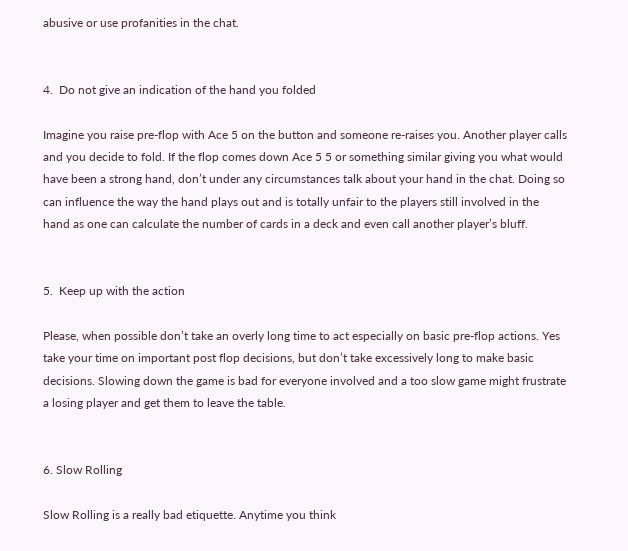abusive or use profanities in the chat.


4.  Do not give an indication of the hand you folded

Imagine you raise pre-flop with Ace 5 on the button and someone re-raises you. Another player calls and you decide to fold. If the flop comes down Ace 5 5 or something similar giving you what would have been a strong hand, don’t under any circumstances talk about your hand in the chat. Doing so can influence the way the hand plays out and is totally unfair to the players still involved in the hand as one can calculate the number of cards in a deck and even call another player’s bluff.


5.  Keep up with the action

Please, when possible don’t take an overly long time to act especially on basic pre-flop actions. Yes take your time on important post flop decisions, but don’t take excessively long to make basic decisions. Slowing down the game is bad for everyone involved and a too slow game might frustrate a losing player and get them to leave the table.


6. Slow Rolling

Slow Rolling is a really bad etiquette. Anytime you think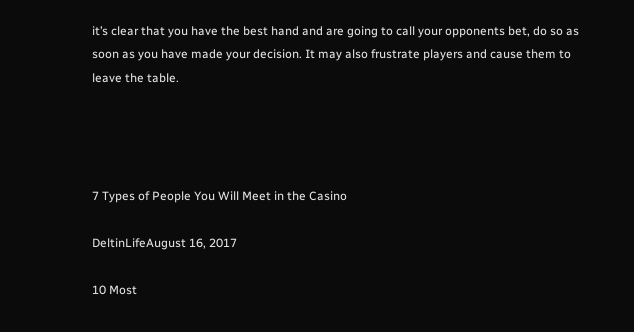it’s clear that you have the best hand and are going to call your opponents bet, do so as soon as you have made your decision. It may also frustrate players and cause them to leave the table.




7 Types of People You Will Meet in the Casino

DeltinLifeAugust 16, 2017

10 Most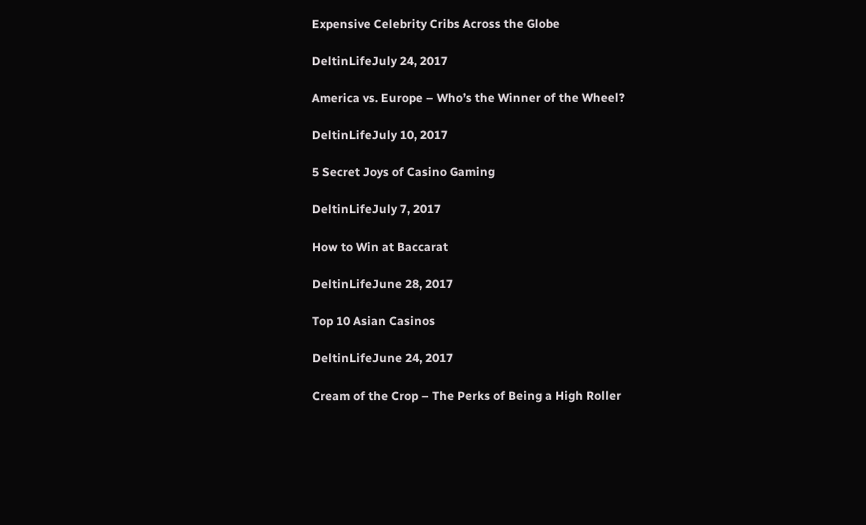Expensive Celebrity Cribs Across the Globe

DeltinLifeJuly 24, 2017

America vs. Europe – Who’s the Winner of the Wheel?

DeltinLifeJuly 10, 2017

5 Secret Joys of Casino Gaming

DeltinLifeJuly 7, 2017

How to Win at Baccarat

DeltinLifeJune 28, 2017

Top 10 Asian Casinos

DeltinLifeJune 24, 2017

Cream of the Crop – The Perks of Being a High Roller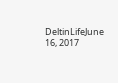DeltinLifeJune 16, 2017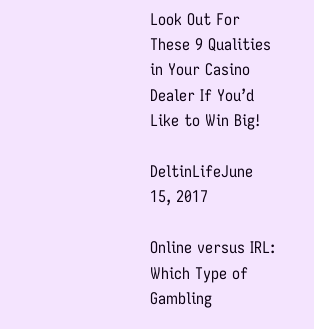Look Out For These 9 Qualities in Your Casino Dealer If You’d Like to Win Big!

DeltinLifeJune 15, 2017

Online versus IRL: Which Type of Gambling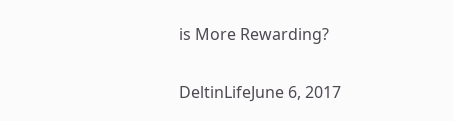is More Rewarding?

DeltinLifeJune 6, 2017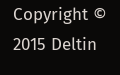Copyright © 2015 Deltin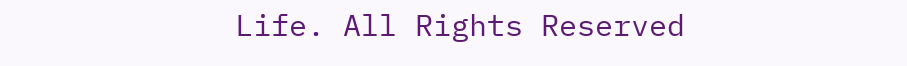Life. All Rights Reserved